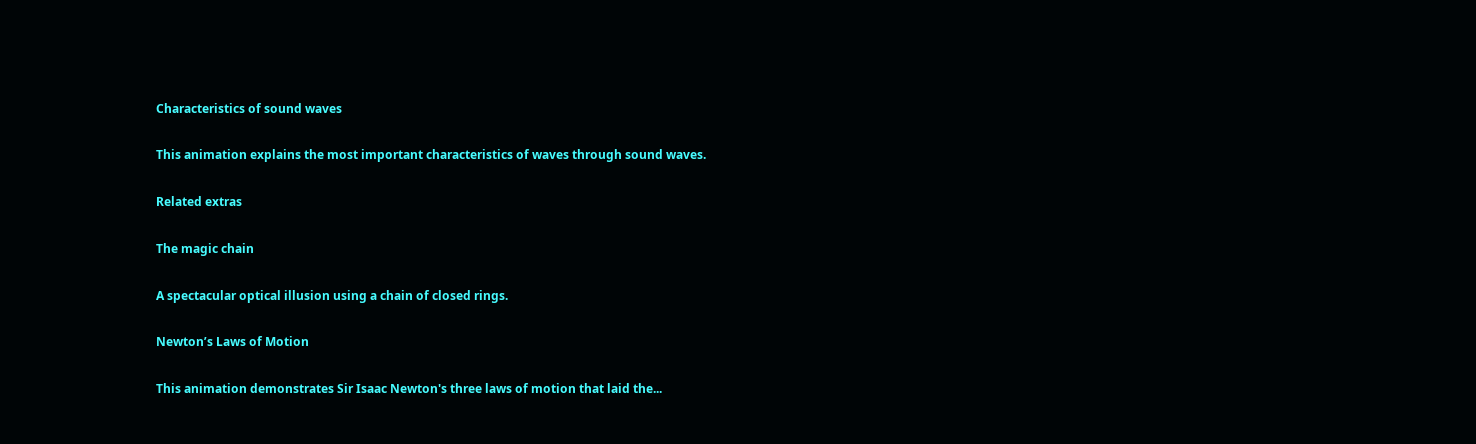Characteristics of sound waves

This animation explains the most important characteristics of waves through sound waves.

Related extras

The magic chain

A spectacular optical illusion using a chain of closed rings.

Newton’s Laws of Motion

This animation demonstrates Sir Isaac Newton's three laws of motion that laid the...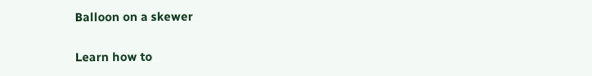Balloon on a skewer

Learn how to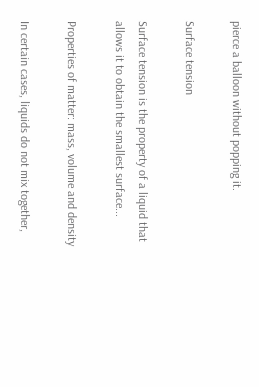pierce a balloon without popping it.

Surface tension

Surface tension is the property of a liquid that allows it to obtain the smallest surface...

Properties of matter: mass, volume and density

In certain cases, liquids do not mix together,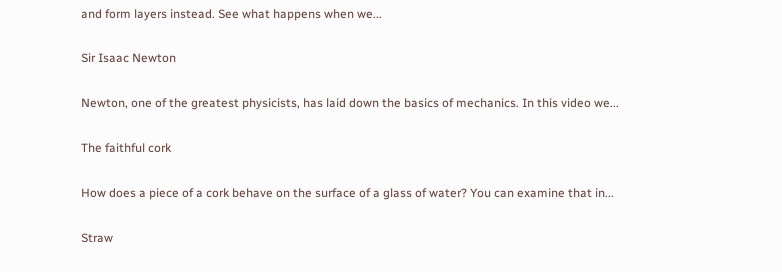and form layers instead. See what happens when we...

Sir Isaac Newton

Newton, one of the greatest physicists, has laid down the basics of mechanics. In this video we...

The faithful cork

How does a piece of a cork behave on the surface of a glass of water? You can examine that in...

Straw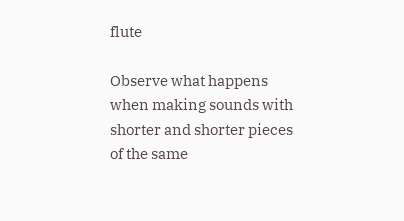flute

Observe what happens when making sounds with shorter and shorter pieces of the same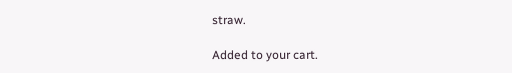straw.

Added to your cart.